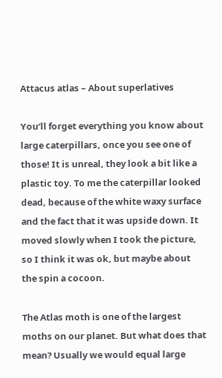Attacus atlas – About superlatives

You’ll forget everything you know about large caterpillars, once you see one of those! It is unreal, they look a bit like a plastic toy. To me the caterpillar looked dead, because of the white waxy surface and the fact that it was upside down. It moved slowly when I took the picture, so I think it was ok, but maybe about the spin a cocoon.

The Atlas moth is one of the largest moths on our planet. But what does that mean? Usually we would equal large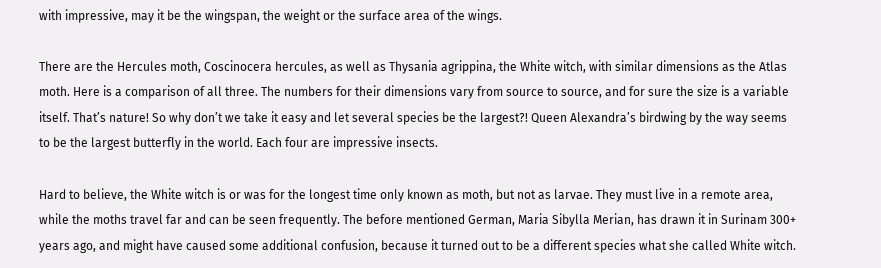with impressive, may it be the wingspan, the weight or the surface area of the wings.

There are the Hercules moth, Coscinocera hercules, as well as Thysania agrippina, the White witch, with similar dimensions as the Atlas moth. Here is a comparison of all three. The numbers for their dimensions vary from source to source, and for sure the size is a variable itself. That’s nature! So why don’t we take it easy and let several species be the largest?! Queen Alexandra’s birdwing by the way seems to be the largest butterfly in the world. Each four are impressive insects.

Hard to believe, the White witch is or was for the longest time only known as moth, but not as larvae. They must live in a remote area, while the moths travel far and can be seen frequently. The before mentioned German, Maria Sibylla Merian, has drawn it in Surinam 300+ years ago, and might have caused some additional confusion, because it turned out to be a different species what she called White witch.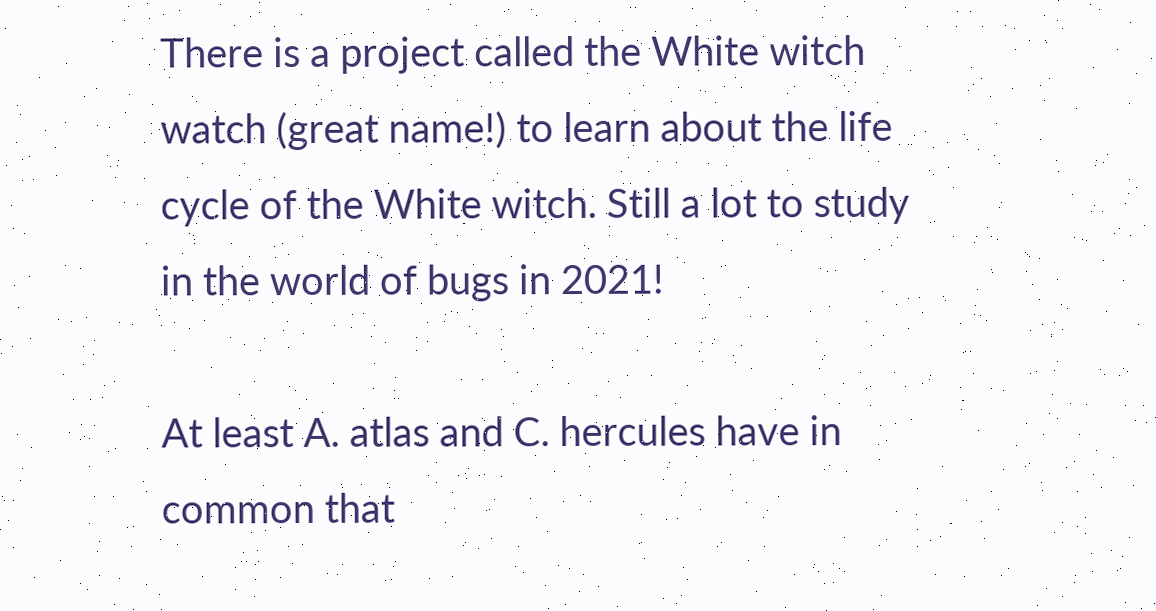There is a project called the White witch watch (great name!) to learn about the life cycle of the White witch. Still a lot to study in the world of bugs in 2021!

At least A. atlas and C. hercules have in common that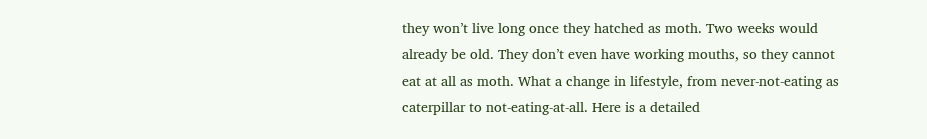they won’t live long once they hatched as moth. Two weeks would already be old. They don’t even have working mouths, so they cannot eat at all as moth. What a change in lifestyle, from never-not-eating as caterpillar to not-eating-at-all. Here is a detailed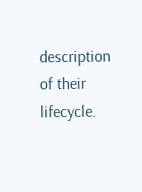description of their lifecycle.